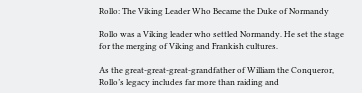Rollo: The Viking Leader Who Became the Duke of Normandy

Rollo was a Viking leader who settled Normandy. He set the stage for the merging of Viking and Frankish cultures.

As the great-great-great-grandfather of William the Conqueror, Rollo’s legacy includes far more than raiding and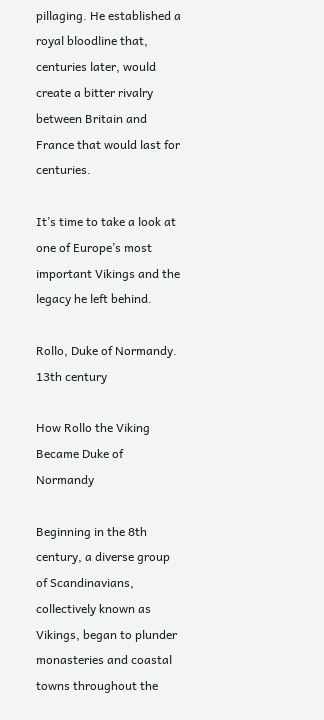pillaging. He established a royal bloodline that, centuries later, would create a bitter rivalry between Britain and France that would last for centuries.

It’s time to take a look at one of Europe’s most important Vikings and the legacy he left behind.

Rollo, Duke of Normandy. 13th century

How Rollo the Viking Became Duke of Normandy

Beginning in the 8th century, a diverse group of Scandinavians, collectively known as Vikings, began to plunder monasteries and coastal towns throughout the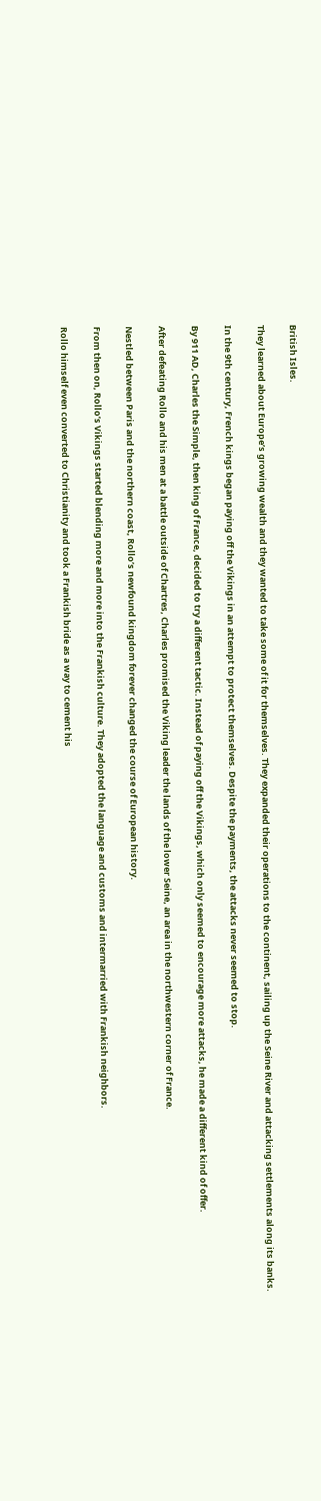British Isles.

They learned about Europe’s growing wealth and they wanted to take some of it for themselves. They expanded their operations to the continent, sailing up the Seine River and attacking settlements along its banks.

In the 9th century, French kings began paying off the Vikings in an attempt to protect themselves. Despite the payments, the attacks never seemed to stop.

By 911 AD, Charles the Simple, then king of France, decided to try a different tactic. Instead of paying off the Vikings, which only seemed to encourage more attacks, he made a different kind of offer.

After defeating Rollo and his men at a battle outside of Chartres, Charles promised the Viking leader the lands of the lower Seine, an area in the northwestern corner of France.

Nestled between Paris and the northern coast, Rollo’s newfound kingdom forever changed the course of European history.

From then on, Rollo’s Vikings started blending more and more into the Frankish culture. They adopted the language and customs and intermarried with Frankish neighbors.

Rollo himself even converted to Christianity and took a Frankish bride as a way to cement his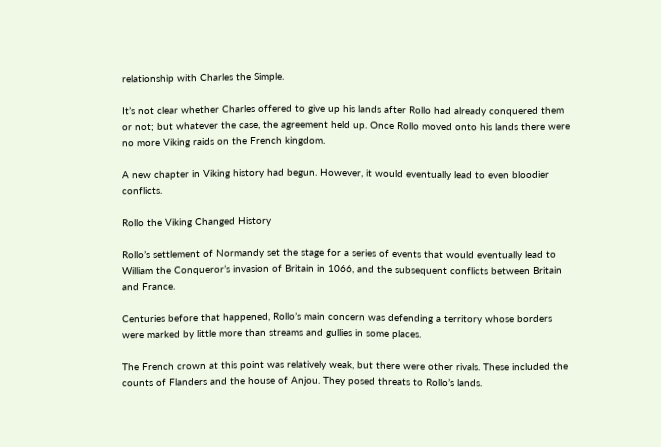relationship with Charles the Simple.

It’s not clear whether Charles offered to give up his lands after Rollo had already conquered them or not; but whatever the case, the agreement held up. Once Rollo moved onto his lands there were no more Viking raids on the French kingdom.

A new chapter in Viking history had begun. However, it would eventually lead to even bloodier conflicts.

Rollo the Viking Changed History

Rollo’s settlement of Normandy set the stage for a series of events that would eventually lead to William the Conqueror’s invasion of Britain in 1066, and the subsequent conflicts between Britain and France.

Centuries before that happened, Rollo’s main concern was defending a territory whose borders were marked by little more than streams and gullies in some places.

The French crown at this point was relatively weak, but there were other rivals. These included the counts of Flanders and the house of Anjou. They posed threats to Rollo’s lands.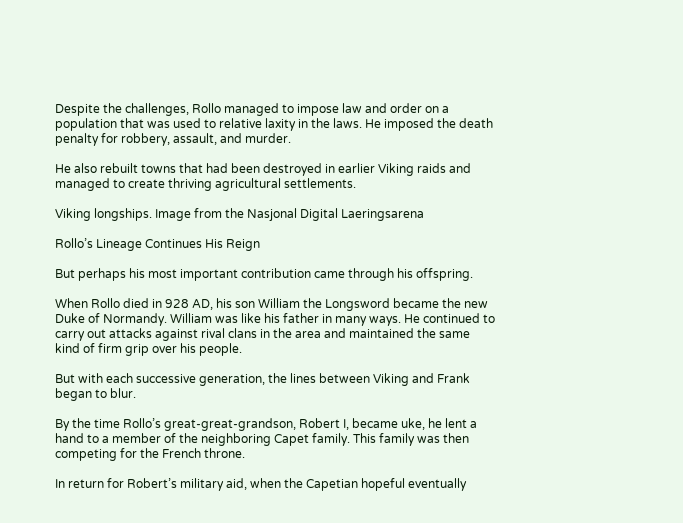Despite the challenges, Rollo managed to impose law and order on a population that was used to relative laxity in the laws. He imposed the death penalty for robbery, assault, and murder.

He also rebuilt towns that had been destroyed in earlier Viking raids and managed to create thriving agricultural settlements.

Viking longships. Image from the Nasjonal Digital Laeringsarena

Rollo’s Lineage Continues His Reign

But perhaps his most important contribution came through his offspring.

When Rollo died in 928 AD, his son William the Longsword became the new Duke of Normandy. William was like his father in many ways. He continued to carry out attacks against rival clans in the area and maintained the same kind of firm grip over his people.

But with each successive generation, the lines between Viking and Frank began to blur.

By the time Rollo’s great-great-grandson, Robert I, became uke, he lent a hand to a member of the neighboring Capet family. This family was then competing for the French throne.

In return for Robert’s military aid, when the Capetian hopeful eventually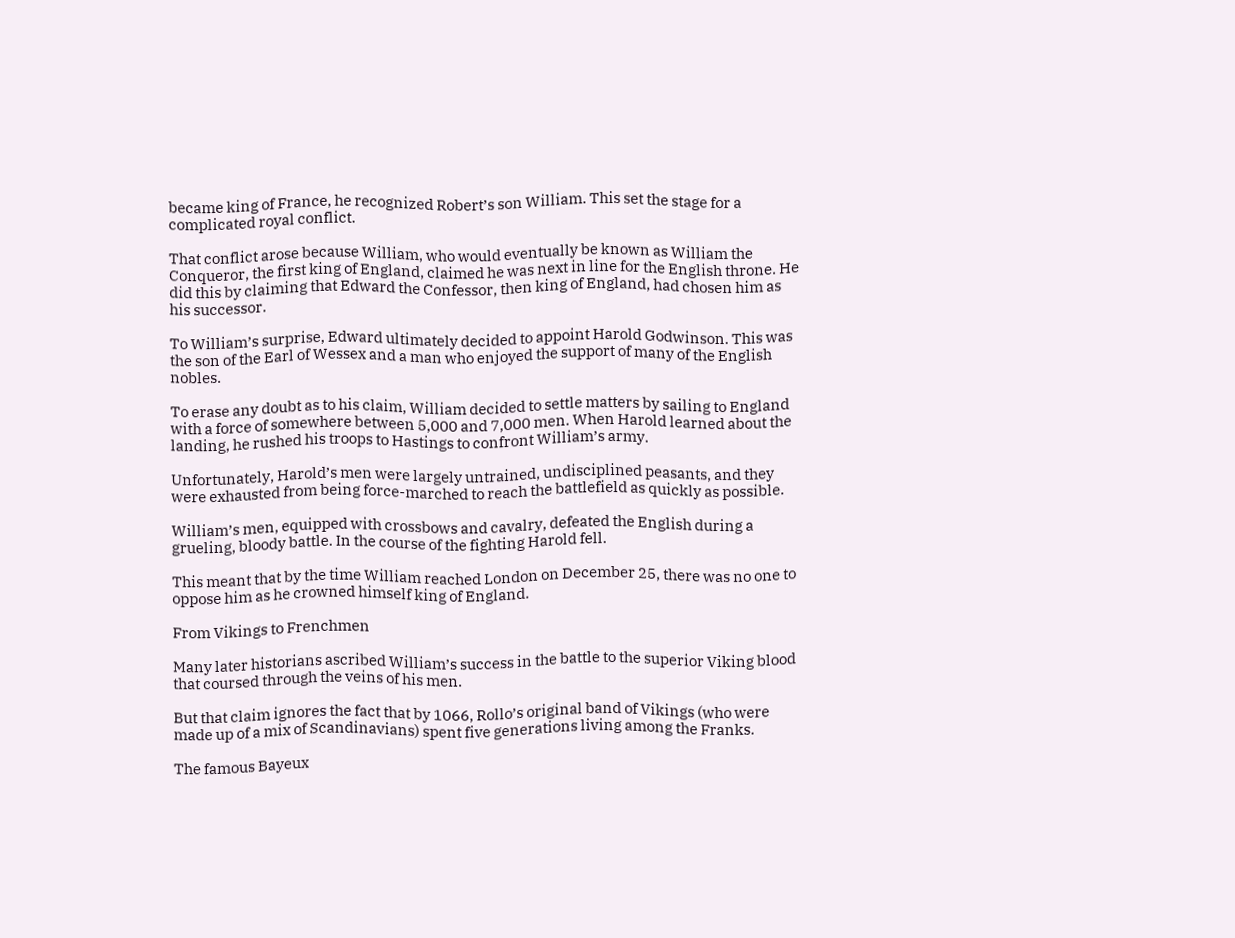became king of France, he recognized Robert’s son William. This set the stage for a complicated royal conflict.

That conflict arose because William, who would eventually be known as William the Conqueror, the first king of England, claimed he was next in line for the English throne. He did this by claiming that Edward the Confessor, then king of England, had chosen him as his successor.

To William’s surprise, Edward ultimately decided to appoint Harold Godwinson. This was the son of the Earl of Wessex and a man who enjoyed the support of many of the English nobles.

To erase any doubt as to his claim, William decided to settle matters by sailing to England with a force of somewhere between 5,000 and 7,000 men. When Harold learned about the landing, he rushed his troops to Hastings to confront William’s army.

Unfortunately, Harold’s men were largely untrained, undisciplined peasants, and they were exhausted from being force-marched to reach the battlefield as quickly as possible.

William’s men, equipped with crossbows and cavalry, defeated the English during a grueling, bloody battle. In the course of the fighting Harold fell.

This meant that by the time William reached London on December 25, there was no one to oppose him as he crowned himself king of England.

From Vikings to Frenchmen

Many later historians ascribed William’s success in the battle to the superior Viking blood that coursed through the veins of his men.

But that claim ignores the fact that by 1066, Rollo’s original band of Vikings (who were made up of a mix of Scandinavians) spent five generations living among the Franks.

The famous Bayeux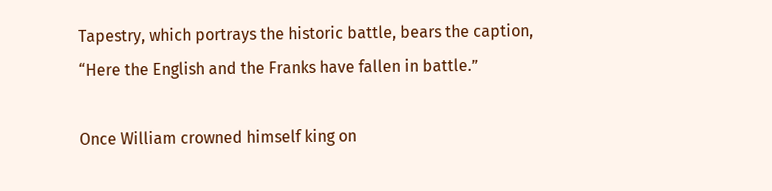Tapestry, which portrays the historic battle, bears the caption, “Here the English and the Franks have fallen in battle.”

Once William crowned himself king on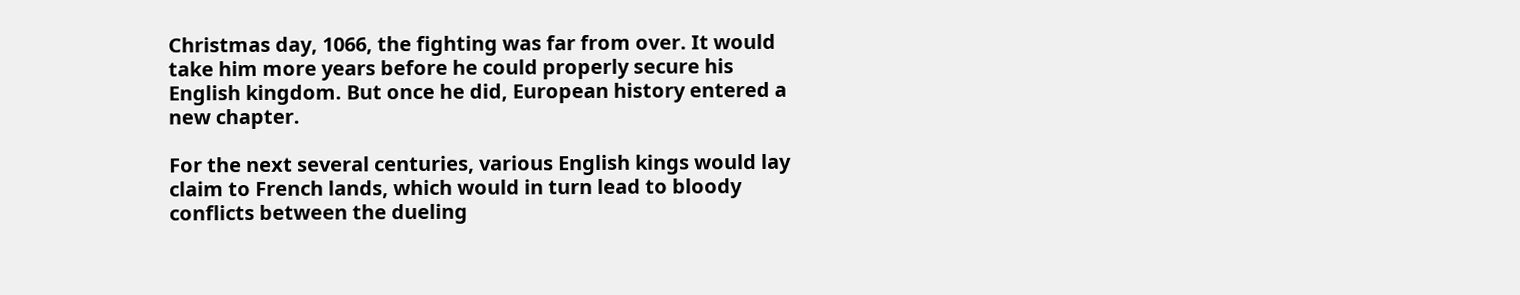Christmas day, 1066, the fighting was far from over. It would take him more years before he could properly secure his English kingdom. But once he did, European history entered a new chapter.

For the next several centuries, various English kings would lay claim to French lands, which would in turn lead to bloody conflicts between the dueling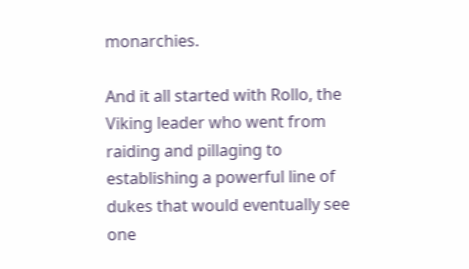monarchies.

And it all started with Rollo, the Viking leader who went from raiding and pillaging to establishing a powerful line of dukes that would eventually see one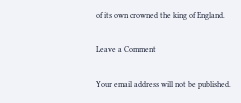of its own crowned the king of England.

Leave a Comment

Your email address will not be published.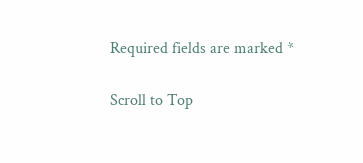Required fields are marked *

Scroll to Top